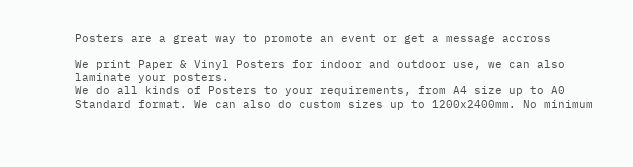Posters are a great way to promote an event or get a message accross

We print Paper & Vinyl Posters for indoor and outdoor use, we can also laminate your posters.
We do all kinds of Posters to your requirements, from A4 size up to A0 Standard format. We can also do custom sizes up to 1200x2400mm. No minimum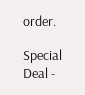order.

Special Deal -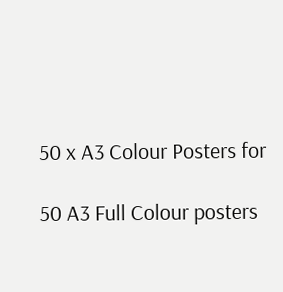50 x A3 Colour Posters for

50 A3 Full Colour posters